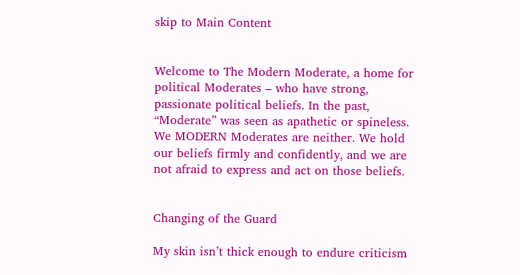skip to Main Content


Welcome to The Modern Moderate, a home for political Moderates – who have strong, passionate political beliefs. In the past, “Moderate” was seen as apathetic or spineless. We MODERN Moderates are neither. We hold our beliefs firmly and confidently, and we are not afraid to express and act on those beliefs.


Changing of the Guard

My skin isn’t thick enough to endure criticism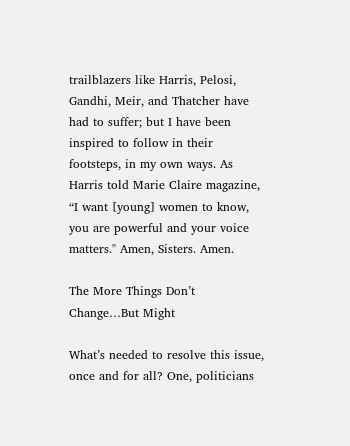trailblazers like Harris, Pelosi, Gandhi, Meir, and Thatcher have had to suffer; but I have been inspired to follow in their footsteps, in my own ways. As Harris told Marie Claire magazine, “I want [young] women to know, you are powerful and your voice matters." Amen, Sisters. Amen.

The More Things Don’t Change…But Might

What’s needed to resolve this issue, once and for all? One, politicians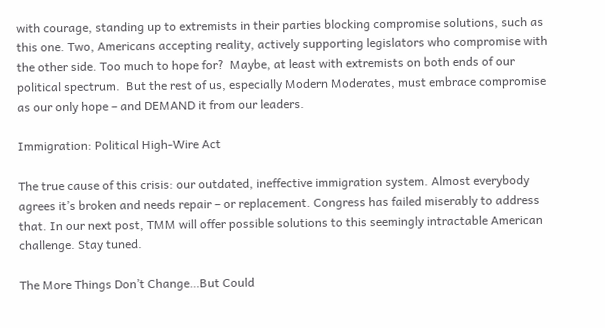with courage, standing up to extremists in their parties blocking compromise solutions, such as this one. Two, Americans accepting reality, actively supporting legislators who compromise with the other side. Too much to hope for?  Maybe, at least with extremists on both ends of our political spectrum.  But the rest of us, especially Modern Moderates, must embrace compromise as our only hope – and DEMAND it from our leaders.

Immigration: Political High-Wire Act

The true cause of this crisis: our outdated, ineffective immigration system. Almost everybody agrees it’s broken and needs repair – or replacement. Congress has failed miserably to address that. In our next post, TMM will offer possible solutions to this seemingly intractable American challenge. Stay tuned.

The More Things Don’t Change…But Could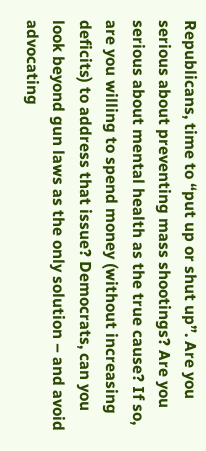Republicans, time to “put up or shut up”. Are you serious about preventing mass shootings? Are you serious about mental health as the true cause? If so, are you willing to spend money (without increasing deficits) to address that issue? Democrats, can you look beyond gun laws as the only solution – and avoid advocating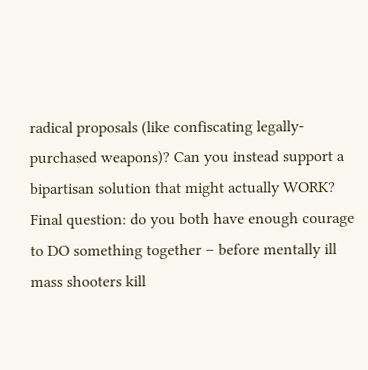radical proposals (like confiscating legally-purchased weapons)? Can you instead support a bipartisan solution that might actually WORK? Final question: do you both have enough courage to DO something together – before mentally ill mass shooters kill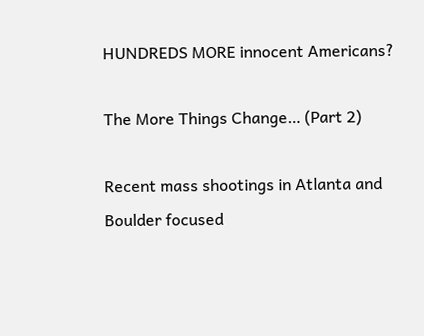HUNDREDS MORE innocent Americans?

The More Things Change… (Part 2)

Recent mass shootings in Atlanta and Boulder focused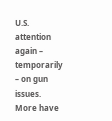U.S. attention again – temporarily – on gun issues. More have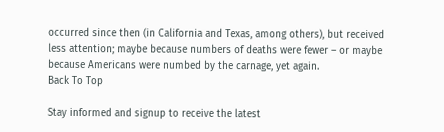occurred since then (in California and Texas, among others), but received less attention; maybe because numbers of deaths were fewer – or maybe because Americans were numbed by the carnage, yet again.
Back To Top

Stay informed and signup to receive the latest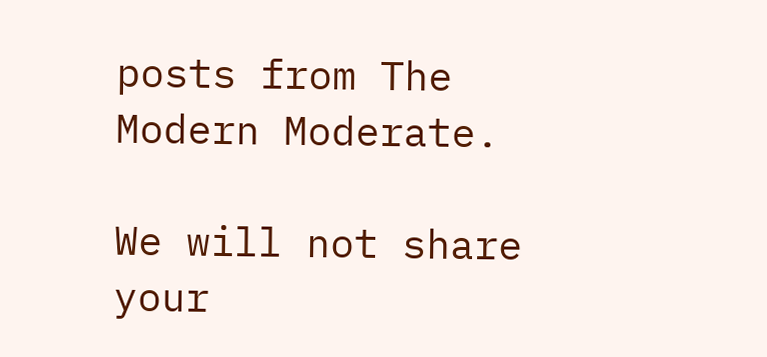posts from The Modern Moderate.

We will not share your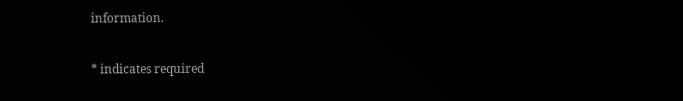information.

* indicates required